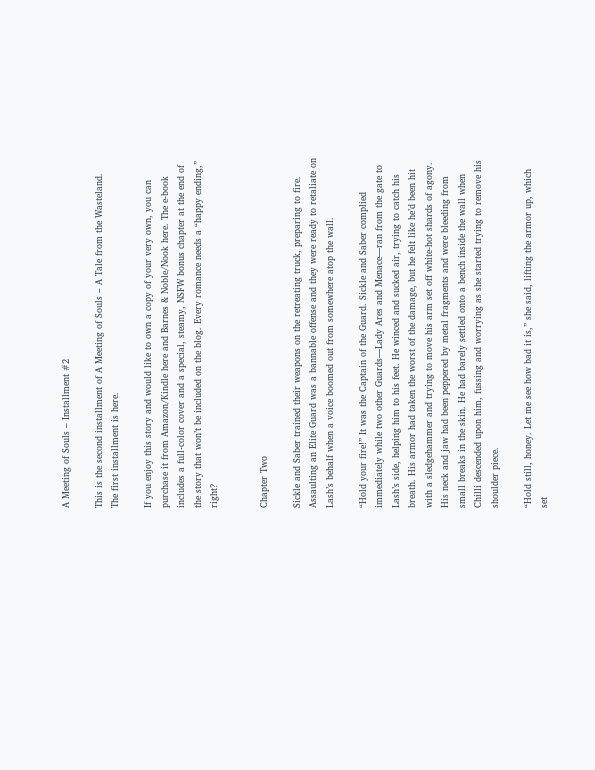A Meeting of Souls – Installment #2

This is the second installment of A Meeting of Souls – A Tale from the Wasteland. The first installment is here.

If you enjoy this story and would like to own a copy of your very own, you can purchase it from Amazon/Kindle here and Barnes & Noble/Nook here. The e-book includes a full-color cover and a special, steamy, NSFW bonus chapter at the end of the story that won’t be included on the blog. Every romance needs a “happy ending,” right?


Chapter Two

Sickle and Saber trained their weapons on the retreating truck, preparing to fire. Assaulting an Elite Guard was a bannable offense and they were ready to retaliate on Lash’s behalf when a voice boomed out from somewhere atop the wall.

“Hold your fire!” It was the Captain of the Guard. Sickle and Saber complied immediately while two other Guards—Lady Ares and Menace—ran from the gate to Lash’s side, helping him to his feet. He winced and sucked air, trying to catch his breath. His armor had taken the worst of the damage, but he felt like he’d been hit with a sledgehammer and trying to move his arm set off white-hot shards of agony. His neck and jaw had been peppered by metal fragments and were bleeding from small breaks in the skin. He had barely settled onto a bench inside the wall when Chilli descended upon him, fussing and worrying as she started trying to remove his shoulder piece.

“Hold still, honey. Let me see how bad it is,” she said, lifting the armor up, which set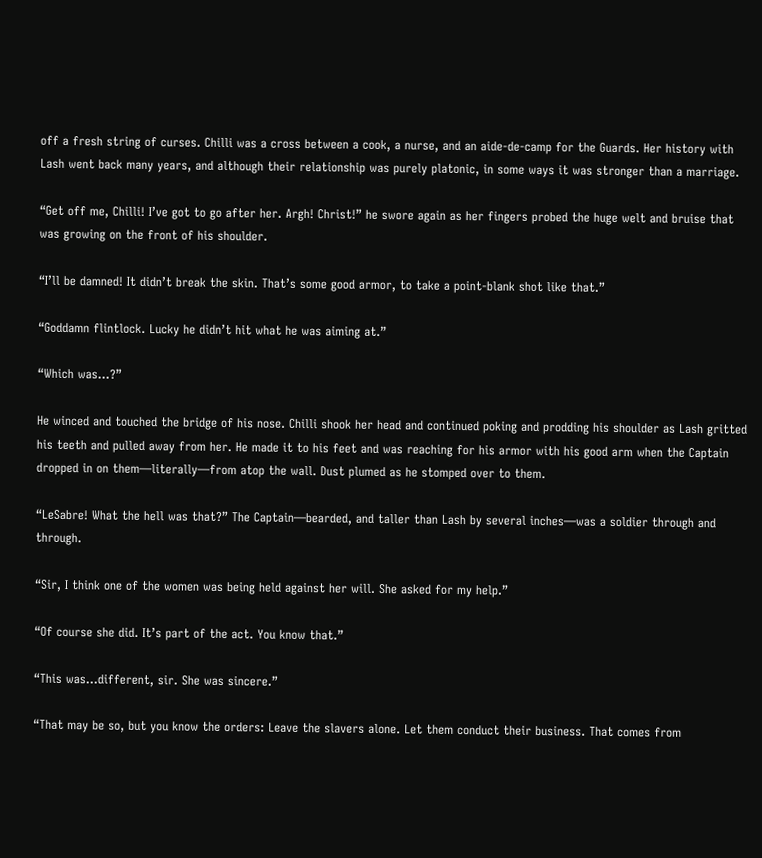off a fresh string of curses. Chilli was a cross between a cook, a nurse, and an aide-de-camp for the Guards. Her history with Lash went back many years, and although their relationship was purely platonic, in some ways it was stronger than a marriage.

“Get off me, Chilli! I’ve got to go after her. Argh! Christ!” he swore again as her fingers probed the huge welt and bruise that was growing on the front of his shoulder.

“I’ll be damned! It didn’t break the skin. That’s some good armor, to take a point-blank shot like that.”

“Goddamn flintlock. Lucky he didn’t hit what he was aiming at.”

“Which was…?”

He winced and touched the bridge of his nose. Chilli shook her head and continued poking and prodding his shoulder as Lash gritted his teeth and pulled away from her. He made it to his feet and was reaching for his armor with his good arm when the Captain dropped in on them—literally—from atop the wall. Dust plumed as he stomped over to them.

“LeSabre! What the hell was that?” The Captain—bearded, and taller than Lash by several inches—was a soldier through and through.

“Sir, I think one of the women was being held against her will. She asked for my help.”

“Of course she did. It’s part of the act. You know that.”

“This was…different, sir. She was sincere.”

“That may be so, but you know the orders: Leave the slavers alone. Let them conduct their business. That comes from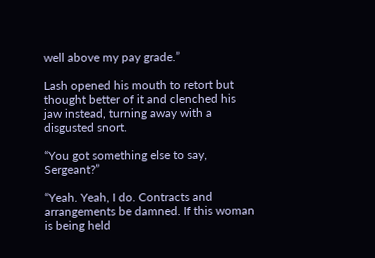well above my pay grade.”

Lash opened his mouth to retort but thought better of it and clenched his jaw instead, turning away with a disgusted snort.

“You got something else to say, Sergeant?”

“Yeah. Yeah, I do. Contracts and arrangements be damned. If this woman is being held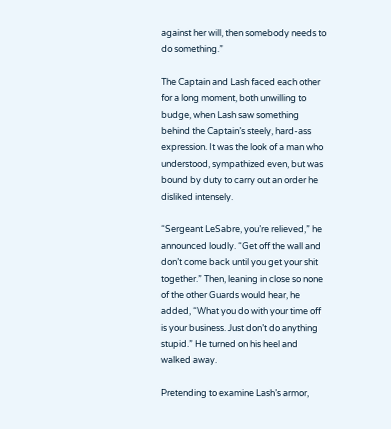against her will, then somebody needs to do something.”

The Captain and Lash faced each other for a long moment, both unwilling to budge, when Lash saw something behind the Captain’s steely, hard-ass expression. It was the look of a man who understood, sympathized even, but was bound by duty to carry out an order he disliked intensely.

“Sergeant LeSabre, you’re relieved,” he announced loudly. “Get off the wall and don’t come back until you get your shit together.” Then, leaning in close so none of the other Guards would hear, he added, “What you do with your time off is your business. Just don’t do anything stupid.” He turned on his heel and walked away.

Pretending to examine Lash’s armor,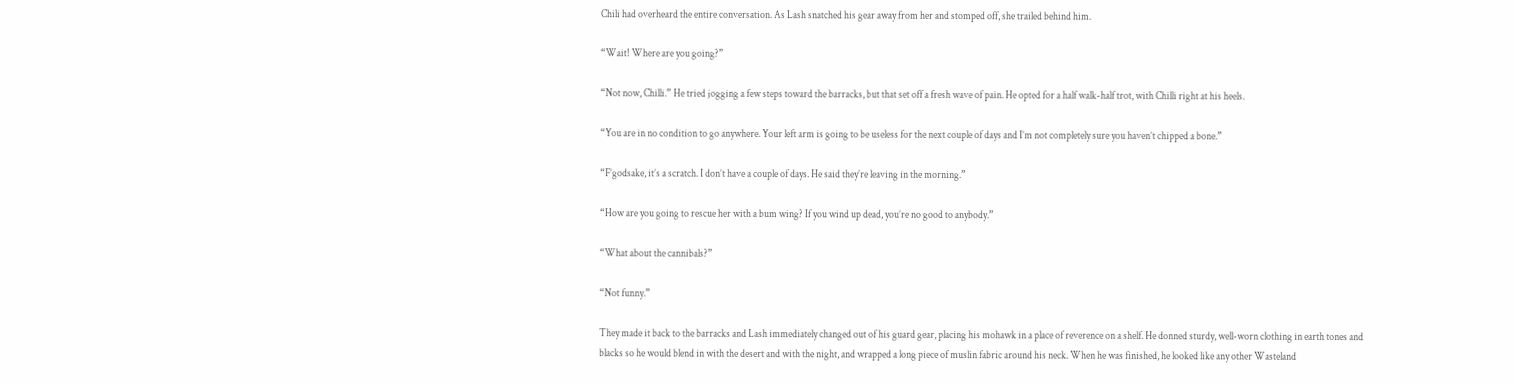Chili had overheard the entire conversation. As Lash snatched his gear away from her and stomped off, she trailed behind him.

“Wait! Where are you going?”

“Not now, Chilli.” He tried jogging a few steps toward the barracks, but that set off a fresh wave of pain. He opted for a half walk-half trot, with Chilli right at his heels.

“You are in no condition to go anywhere. Your left arm is going to be useless for the next couple of days and I’m not completely sure you haven’t chipped a bone.”

“F’godsake, it’s a scratch. I don’t have a couple of days. He said they’re leaving in the morning.”

“How are you going to rescue her with a bum wing? If you wind up dead, you’re no good to anybody.”

“What about the cannibals?”

“Not funny.”

They made it back to the barracks and Lash immediately changed out of his guard gear, placing his mohawk in a place of reverence on a shelf. He donned sturdy, well-worn clothing in earth tones and blacks so he would blend in with the desert and with the night, and wrapped a long piece of muslin fabric around his neck. When he was finished, he looked like any other Wasteland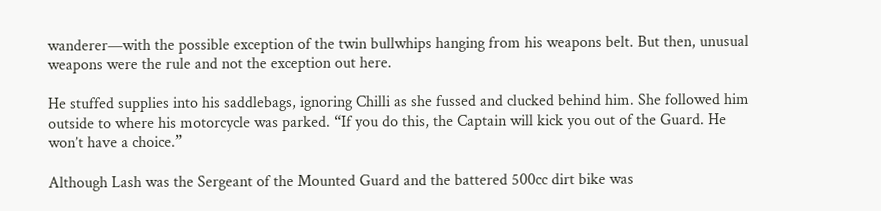wanderer—with the possible exception of the twin bullwhips hanging from his weapons belt. But then, unusual weapons were the rule and not the exception out here.

He stuffed supplies into his saddlebags, ignoring Chilli as she fussed and clucked behind him. She followed him outside to where his motorcycle was parked. “If you do this, the Captain will kick you out of the Guard. He won’t have a choice.”

Although Lash was the Sergeant of the Mounted Guard and the battered 500cc dirt bike was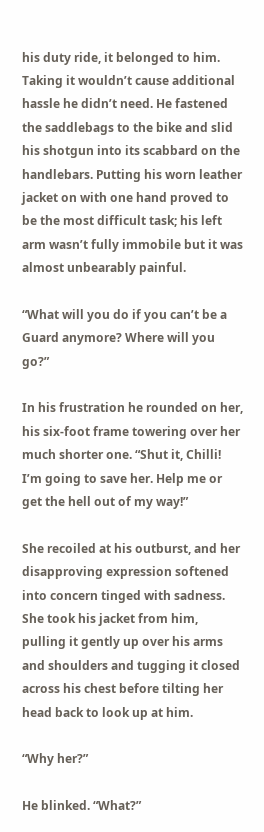his duty ride, it belonged to him. Taking it wouldn’t cause additional hassle he didn’t need. He fastened the saddlebags to the bike and slid his shotgun into its scabbard on the handlebars. Putting his worn leather jacket on with one hand proved to be the most difficult task; his left arm wasn’t fully immobile but it was almost unbearably painful.

“What will you do if you can’t be a Guard anymore? Where will you go?”

In his frustration he rounded on her, his six-foot frame towering over her much shorter one. “Shut it, Chilli! I’m going to save her. Help me or get the hell out of my way!”

She recoiled at his outburst, and her disapproving expression softened into concern tinged with sadness. She took his jacket from him, pulling it gently up over his arms and shoulders and tugging it closed across his chest before tilting her head back to look up at him.

“Why her?”

He blinked. “What?”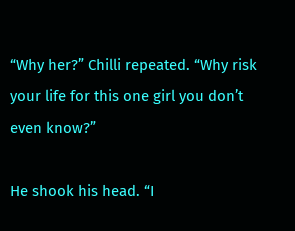“Why her?” Chilli repeated. “Why risk your life for this one girl you don’t even know?”

He shook his head. “I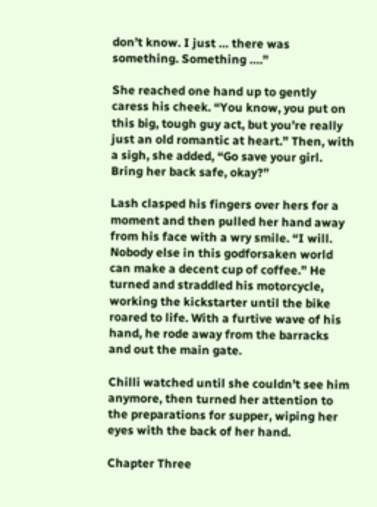don’t know. I just … there was something. Something ….”

She reached one hand up to gently caress his cheek. “You know, you put on this big, tough guy act, but you’re really just an old romantic at heart.” Then, with a sigh, she added, “Go save your girl. Bring her back safe, okay?”

Lash clasped his fingers over hers for a moment and then pulled her hand away from his face with a wry smile. “I will. Nobody else in this godforsaken world can make a decent cup of coffee.” He turned and straddled his motorcycle, working the kickstarter until the bike roared to life. With a furtive wave of his hand, he rode away from the barracks and out the main gate.

Chilli watched until she couldn’t see him anymore, then turned her attention to the preparations for supper, wiping her eyes with the back of her hand.

Chapter Three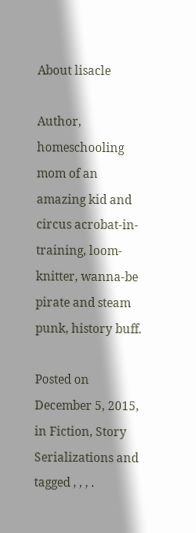About lisacle

Author, homeschooling mom of an amazing kid and circus acrobat-in-training, loom-knitter, wanna-be pirate and steam punk, history buff.

Posted on December 5, 2015, in Fiction, Story Serializations and tagged , , , .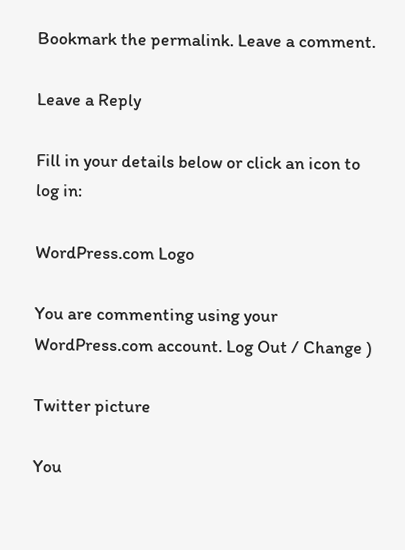Bookmark the permalink. Leave a comment.

Leave a Reply

Fill in your details below or click an icon to log in:

WordPress.com Logo

You are commenting using your WordPress.com account. Log Out / Change )

Twitter picture

You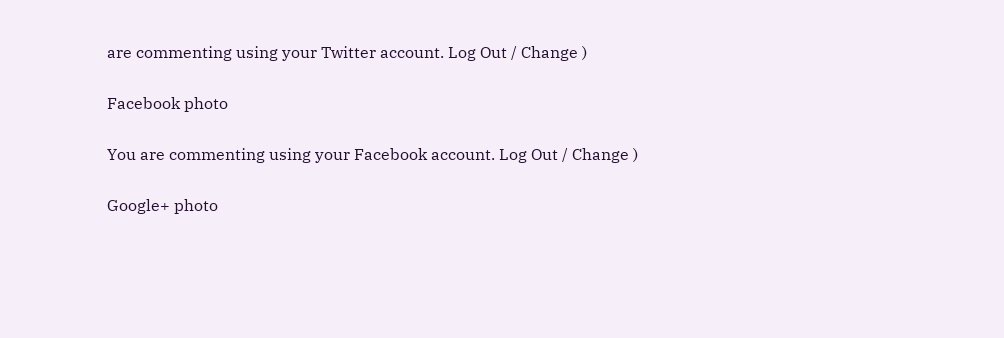are commenting using your Twitter account. Log Out / Change )

Facebook photo

You are commenting using your Facebook account. Log Out / Change )

Google+ photo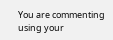You are commenting using your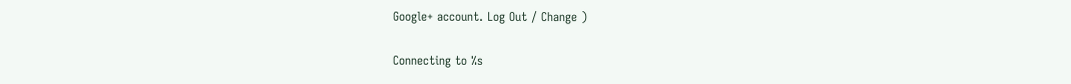Google+ account. Log Out / Change )

Connecting to %s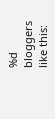%d bloggers like this: